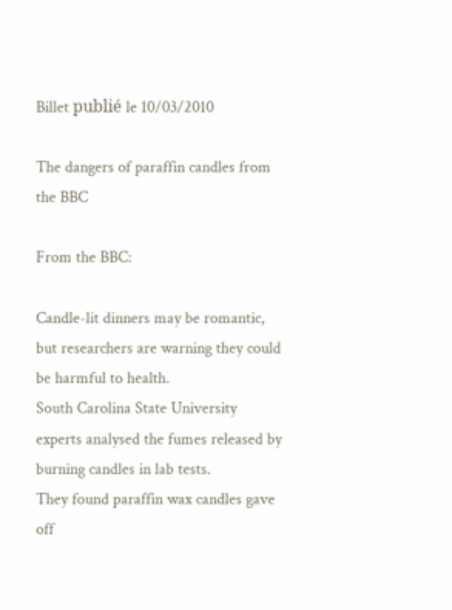Billet publié le 10/03/2010

The dangers of paraffin candles from the BBC

From the BBC:

Candle-lit dinners may be romantic, but researchers are warning they could be harmful to health.
South Carolina State University experts analysed the fumes released by burning candles in lab tests.
They found paraffin wax candles gave off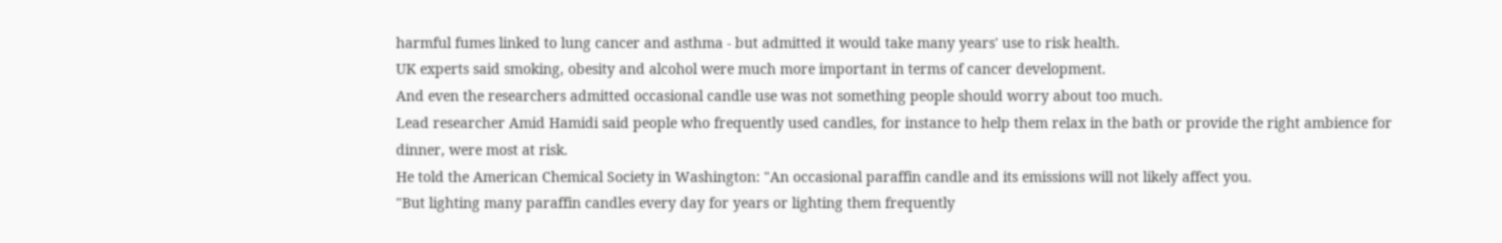harmful fumes linked to lung cancer and asthma - but admitted it would take many years' use to risk health.
UK experts said smoking, obesity and alcohol were much more important in terms of cancer development.
And even the researchers admitted occasional candle use was not something people should worry about too much.
Lead researcher Amid Hamidi said people who frequently used candles, for instance to help them relax in the bath or provide the right ambience for dinner, were most at risk.
He told the American Chemical Society in Washington: "An occasional paraffin candle and its emissions will not likely affect you.
"But lighting many paraffin candles every day for years or lighting them frequently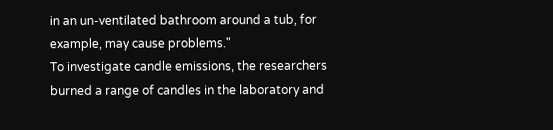in an un-ventilated bathroom around a tub, for example, may cause problems."
To investigate candle emissions, the researchers burned a range of candles in the laboratory and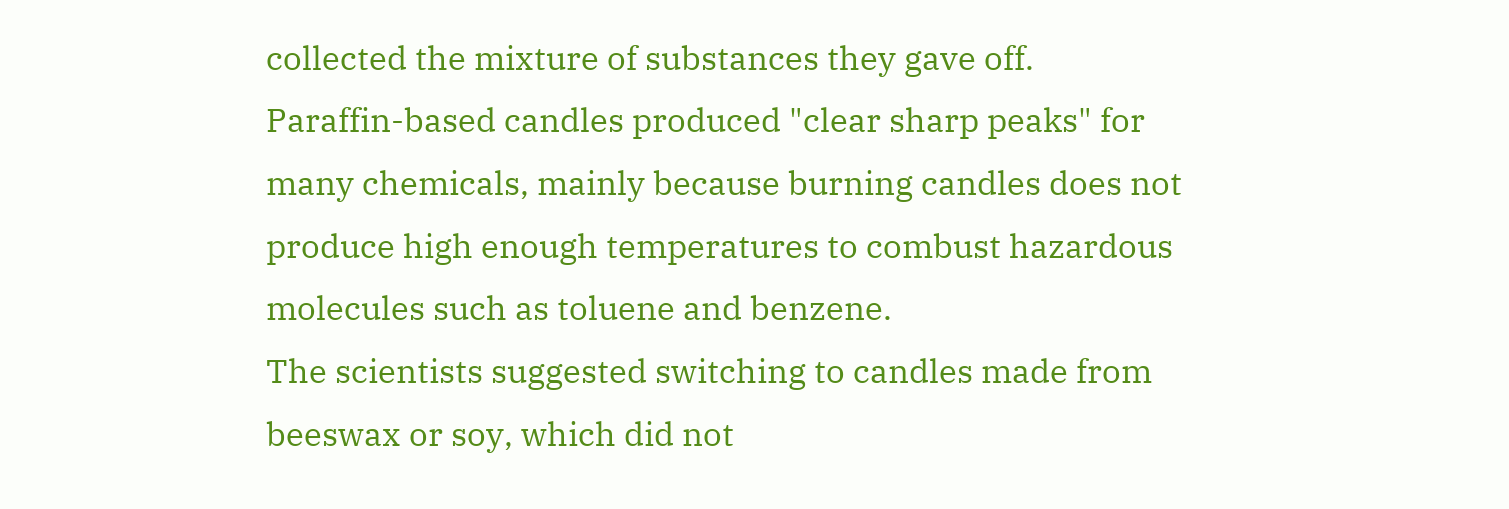collected the mixture of substances they gave off.
Paraffin-based candles produced "clear sharp peaks" for many chemicals, mainly because burning candles does not produce high enough temperatures to combust hazardous molecules such as toluene and benzene.
The scientists suggested switching to candles made from beeswax or soy, which did not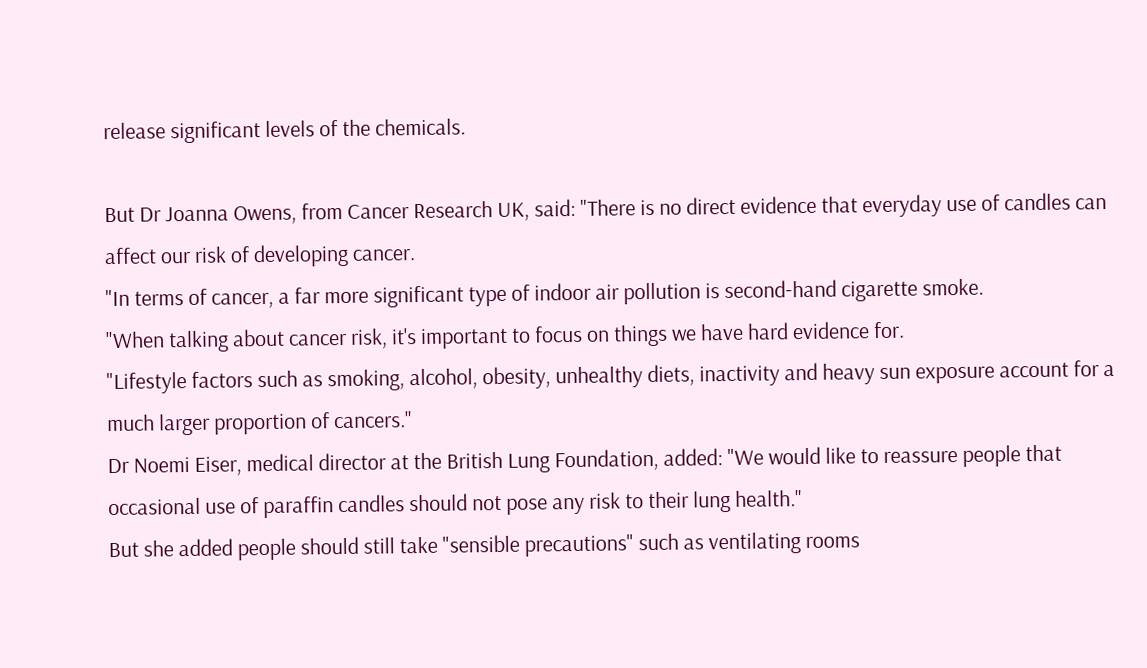release significant levels of the chemicals.

But Dr Joanna Owens, from Cancer Research UK, said: "There is no direct evidence that everyday use of candles can affect our risk of developing cancer.
"In terms of cancer, a far more significant type of indoor air pollution is second-hand cigarette smoke.
"When talking about cancer risk, it's important to focus on things we have hard evidence for.
"Lifestyle factors such as smoking, alcohol, obesity, unhealthy diets, inactivity and heavy sun exposure account for a much larger proportion of cancers."
Dr Noemi Eiser, medical director at the British Lung Foundation, added: "We would like to reassure people that occasional use of paraffin candles should not pose any risk to their lung health."
But she added people should still take "sensible precautions" such as ventilating rooms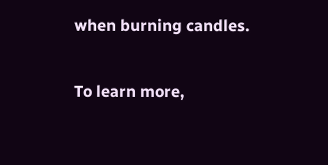when burning candles.

To learn more,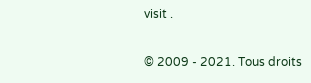visit .

© 2009 - 2021. Tous droits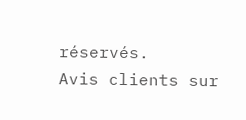réservés.
Avis clients sur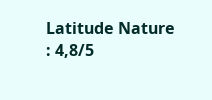Latitude Nature : 4,8/5